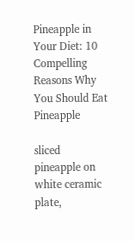Pineapple in Your Diet: 10 Compelling Reasons Why You Should Eat Pineapple

sliced pineapple on white ceramic plate,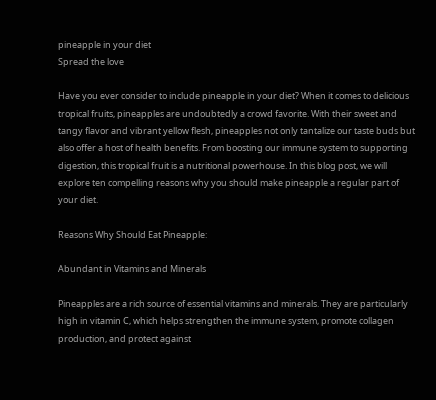pineapple in your diet
Spread the love

Have you ever consider to include pineapple in your diet? When it comes to delicious tropical fruits, pineapples are undoubtedly a crowd favorite. With their sweet and tangy flavor and vibrant yellow flesh, pineapples not only tantalize our taste buds but also offer a host of health benefits. From boosting our immune system to supporting digestion, this tropical fruit is a nutritional powerhouse. In this blog post, we will explore ten compelling reasons why you should make pineapple a regular part of your diet.

Reasons Why Should Eat Pineapple:

Abundant in Vitamins and Minerals

Pineapples are a rich source of essential vitamins and minerals. They are particularly high in vitamin C, which helps strengthen the immune system, promote collagen production, and protect against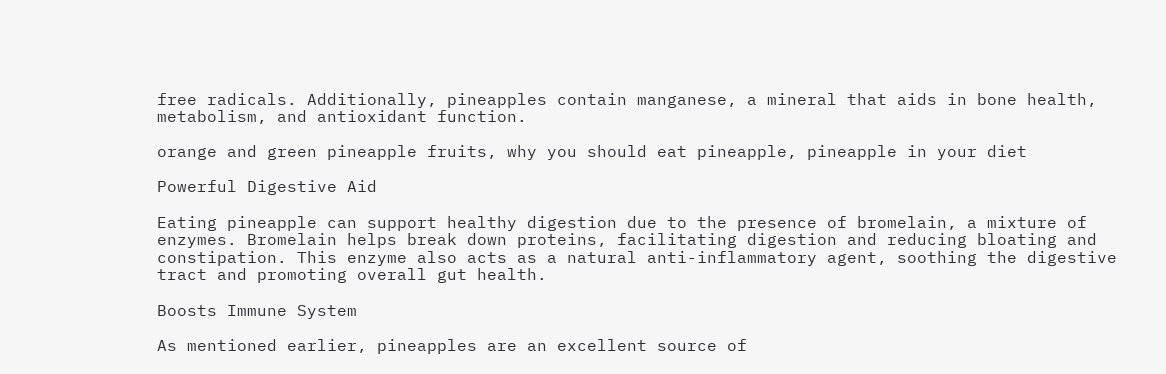free radicals. Additionally, pineapples contain manganese, a mineral that aids in bone health, metabolism, and antioxidant function.

orange and green pineapple fruits, why you should eat pineapple, pineapple in your diet

Powerful Digestive Aid

Eating pineapple can support healthy digestion due to the presence of bromelain, a mixture of enzymes. Bromelain helps break down proteins, facilitating digestion and reducing bloating and constipation. This enzyme also acts as a natural anti-inflammatory agent, soothing the digestive tract and promoting overall gut health.

Boosts Immune System

As mentioned earlier, pineapples are an excellent source of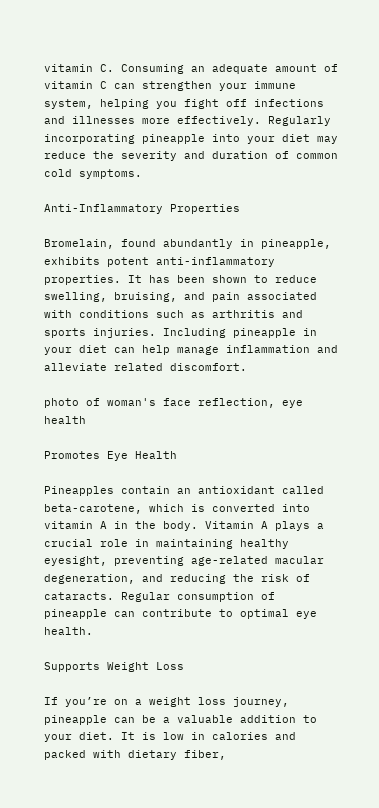vitamin C. Consuming an adequate amount of vitamin C can strengthen your immune system, helping you fight off infections and illnesses more effectively. Regularly incorporating pineapple into your diet may reduce the severity and duration of common cold symptoms.

Anti-Inflammatory Properties

Bromelain, found abundantly in pineapple, exhibits potent anti-inflammatory properties. It has been shown to reduce swelling, bruising, and pain associated with conditions such as arthritis and sports injuries. Including pineapple in your diet can help manage inflammation and alleviate related discomfort.

photo of woman's face reflection, eye health

Promotes Eye Health

Pineapples contain an antioxidant called beta-carotene, which is converted into vitamin A in the body. Vitamin A plays a crucial role in maintaining healthy eyesight, preventing age-related macular degeneration, and reducing the risk of cataracts. Regular consumption of pineapple can contribute to optimal eye health.

Supports Weight Loss

If you’re on a weight loss journey, pineapple can be a valuable addition to your diet. It is low in calories and packed with dietary fiber,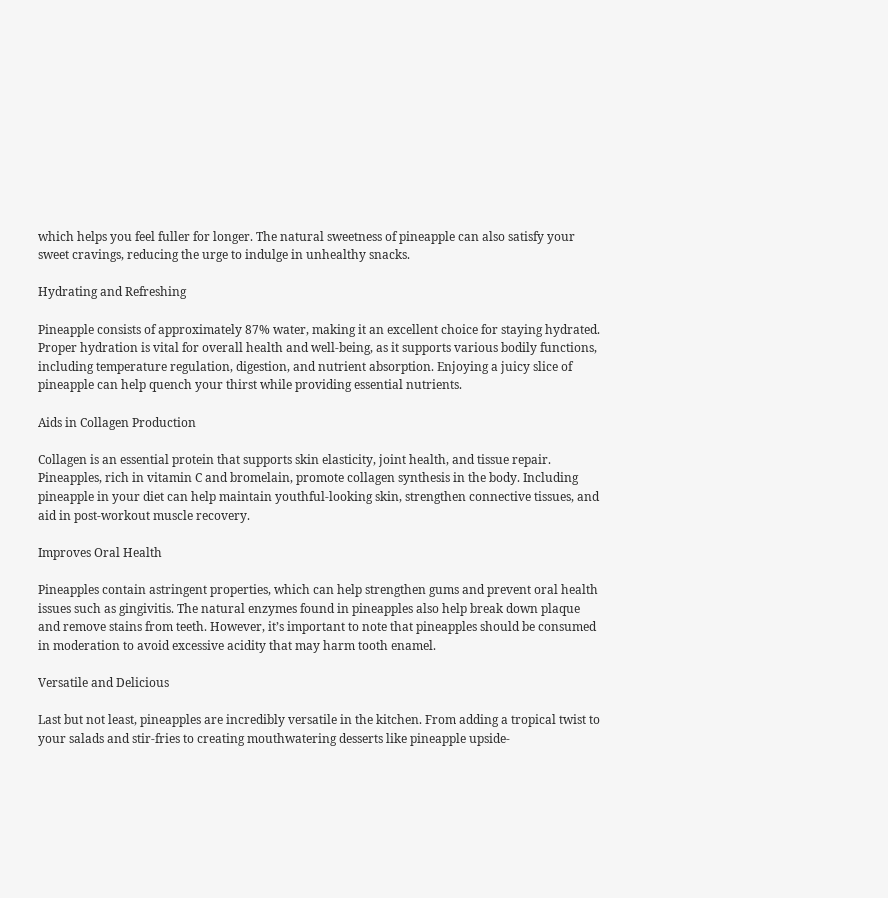which helps you feel fuller for longer. The natural sweetness of pineapple can also satisfy your sweet cravings, reducing the urge to indulge in unhealthy snacks.

Hydrating and Refreshing

Pineapple consists of approximately 87% water, making it an excellent choice for staying hydrated. Proper hydration is vital for overall health and well-being, as it supports various bodily functions, including temperature regulation, digestion, and nutrient absorption. Enjoying a juicy slice of pineapple can help quench your thirst while providing essential nutrients.

Aids in Collagen Production

Collagen is an essential protein that supports skin elasticity, joint health, and tissue repair. Pineapples, rich in vitamin C and bromelain, promote collagen synthesis in the body. Including pineapple in your diet can help maintain youthful-looking skin, strengthen connective tissues, and aid in post-workout muscle recovery.

Improves Oral Health

Pineapples contain astringent properties, which can help strengthen gums and prevent oral health issues such as gingivitis. The natural enzymes found in pineapples also help break down plaque and remove stains from teeth. However, it’s important to note that pineapples should be consumed in moderation to avoid excessive acidity that may harm tooth enamel.

Versatile and Delicious

Last but not least, pineapples are incredibly versatile in the kitchen. From adding a tropical twist to your salads and stir-fries to creating mouthwatering desserts like pineapple upside-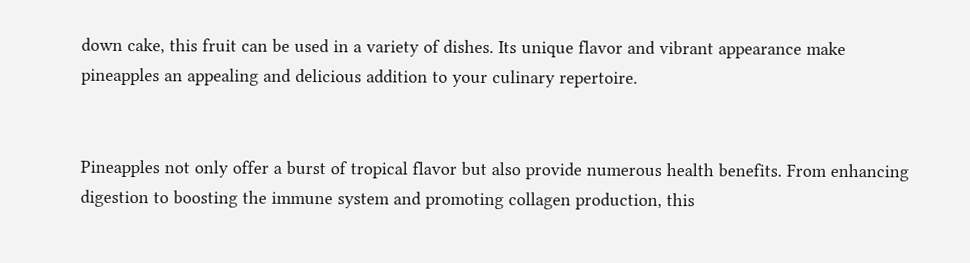down cake, this fruit can be used in a variety of dishes. Its unique flavor and vibrant appearance make pineapples an appealing and delicious addition to your culinary repertoire.


Pineapples not only offer a burst of tropical flavor but also provide numerous health benefits. From enhancing digestion to boosting the immune system and promoting collagen production, this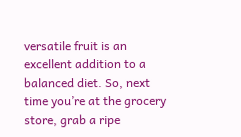versatile fruit is an excellent addition to a balanced diet. So, next time you’re at the grocery store, grab a ripe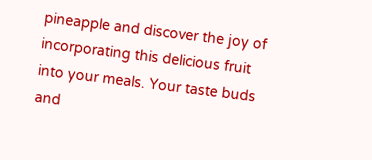pineapple and discover the joy of incorporating this delicious fruit into your meals. Your taste buds and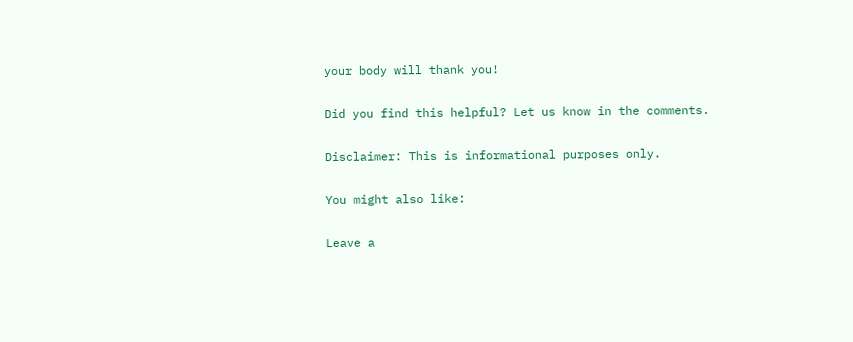your body will thank you!

Did you find this helpful? Let us know in the comments.

Disclaimer: This is informational purposes only.

You might also like:

Leave a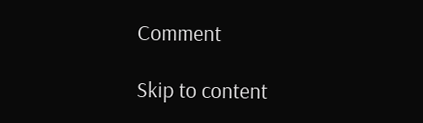Comment

Skip to content